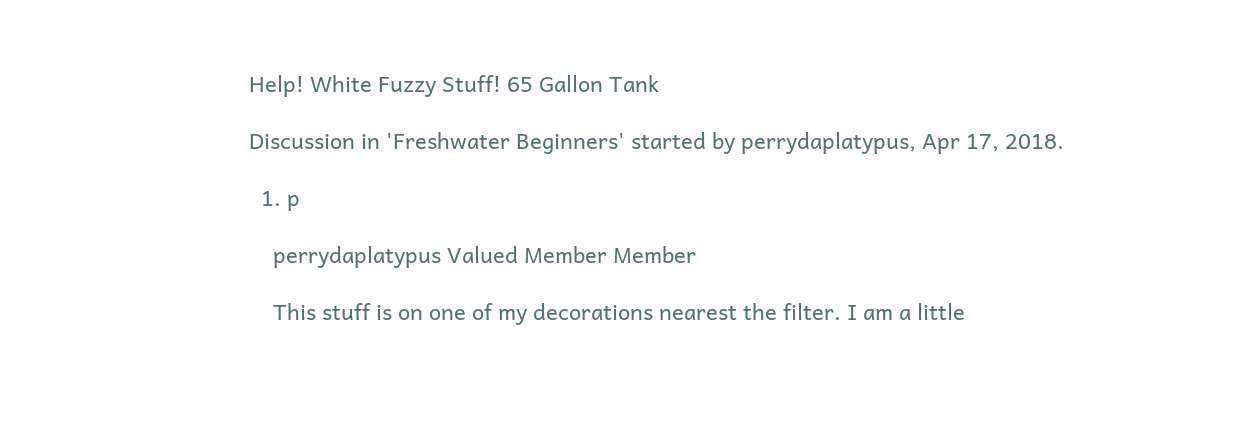Help! White Fuzzy Stuff! 65 Gallon Tank

Discussion in 'Freshwater Beginners' started by perrydaplatypus, Apr 17, 2018.

  1. p

    perrydaplatypus Valued Member Member

    This stuff is on one of my decorations nearest the filter. I am a little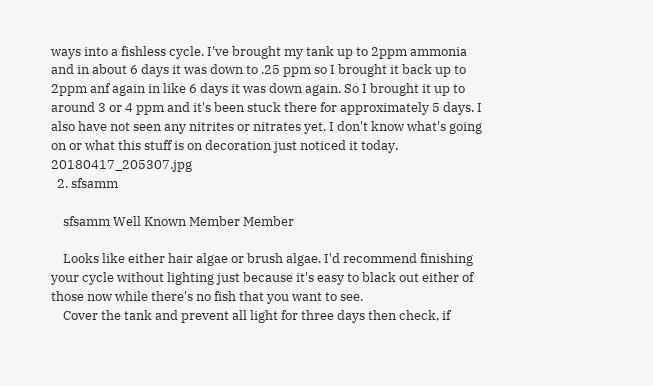ways into a fishless cycle. I've brought my tank up to 2ppm ammonia and in about 6 days it was down to .25 ppm so I brought it back up to 2ppm anf again in like 6 days it was down again. So I brought it up to around 3 or 4 ppm and it's been stuck there for approximately 5 days. I also have not seen any nitrites or nitrates yet. I don't know what's going on or what this stuff is on decoration just noticed it today. 20180417_205307.jpg
  2. sfsamm

    sfsamm Well Known Member Member

    Looks like either hair algae or brush algae. I'd recommend finishing your cycle without lighting just because it's easy to black out either of those now while there's no fish that you want to see.
    Cover the tank and prevent all light for three days then check, if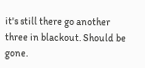it's still there go another three in blackout. Should be gone.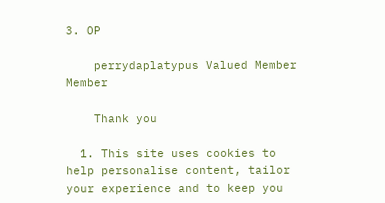3. OP

    perrydaplatypus Valued Member Member

    Thank you

  1. This site uses cookies to help personalise content, tailor your experience and to keep you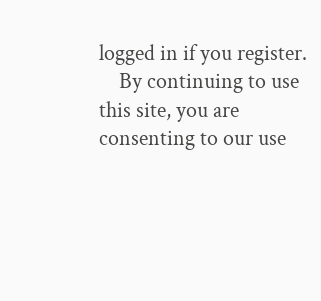logged in if you register.
    By continuing to use this site, you are consenting to our use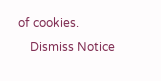of cookies.
    Dismiss Notice